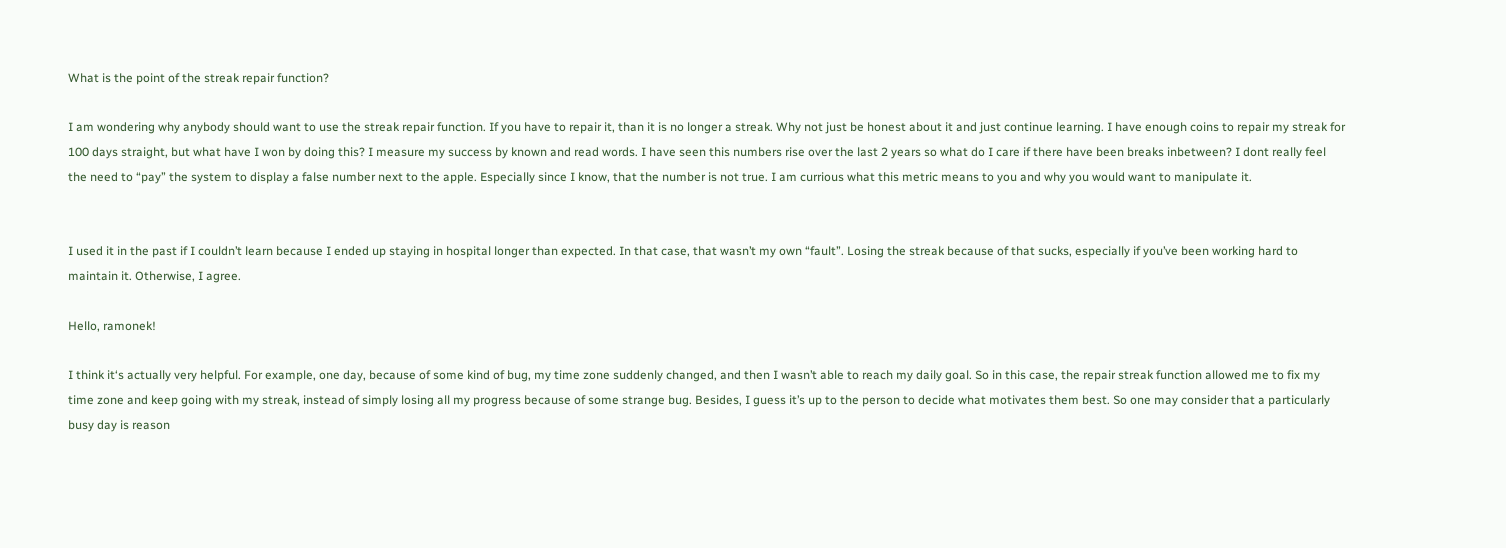What is the point of the streak repair function?

I am wondering why anybody should want to use the streak repair function. If you have to repair it, than it is no longer a streak. Why not just be honest about it and just continue learning. I have enough coins to repair my streak for 100 days straight, but what have I won by doing this? I measure my success by known and read words. I have seen this numbers rise over the last 2 years so what do I care if there have been breaks inbetween? I dont really feel the need to “pay” the system to display a false number next to the apple. Especially since I know, that the number is not true. I am currious what this metric means to you and why you would want to manipulate it.


I used it in the past if I couldn’t learn because I ended up staying in hospital longer than expected. In that case, that wasn’t my own “fault”. Losing the streak because of that sucks, especially if you’ve been working hard to maintain it. Otherwise, I agree.

Hello, ramonek!

I think it‘s actually very helpful. For example, one day, because of some kind of bug, my time zone suddenly changed, and then I wasn’t able to reach my daily goal. So in this case, the repair streak function allowed me to fix my time zone and keep going with my streak, instead of simply losing all my progress because of some strange bug. Besides, I guess it’s up to the person to decide what motivates them best. So one may consider that a particularly busy day is reason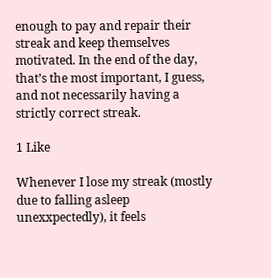enough to pay and repair their streak and keep themselves motivated. In the end of the day, that’s the most important, I guess, and not necessarily having a strictly correct streak.

1 Like

Whenever I lose my streak (mostly due to falling asleep unexxpectedly), it feels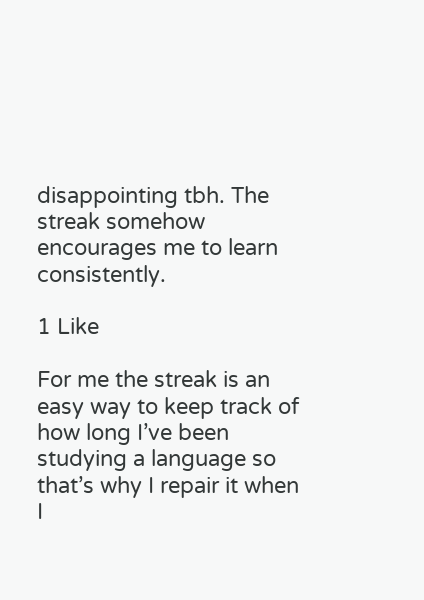disappointing tbh. The streak somehow encourages me to learn consistently.

1 Like

For me the streak is an easy way to keep track of how long I’ve been studying a language so that’s why I repair it when I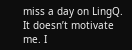miss a day on LingQ. It doesn’t motivate me. I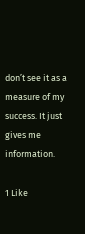don’t see it as a measure of my success. It just gives me information.

1 Like